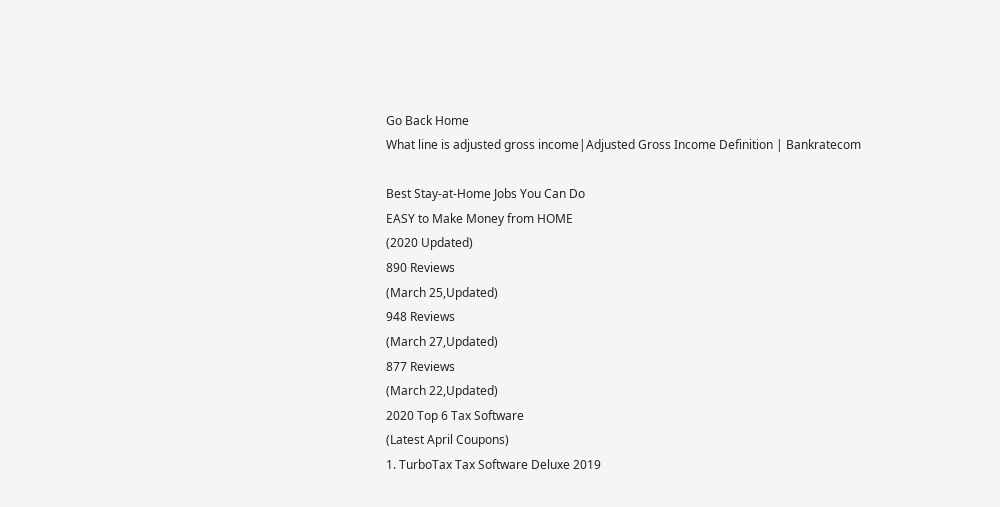Go Back Home
What line is adjusted gross income|Adjusted Gross Income Definition | Bankratecom

Best Stay-at-Home Jobs You Can Do
EASY to Make Money from HOME
(2020 Updated)
890 Reviews
(March 25,Updated)
948 Reviews
(March 27,Updated)
877 Reviews
(March 22,Updated)
2020 Top 6 Tax Software
(Latest April Coupons)
1. TurboTax Tax Software Deluxe 2019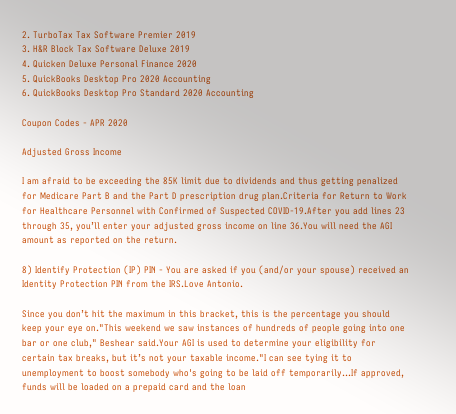2. TurboTax Tax Software Premier 2019
3. H&R Block Tax Software Deluxe 2019
4. Quicken Deluxe Personal Finance 2020
5. QuickBooks Desktop Pro 2020 Accounting
6. QuickBooks Desktop Pro Standard 2020 Accounting

Coupon Codes - APR 2020

Adjusted Gross Income

I am afraid to be exceeding the 85K limit due to dividends and thus getting penalized for Medicare Part B and the Part D prescription drug plan.Criteria for Return to Work for Healthcare Personnel with Confirmed of Suspected COVID-19.After you add lines 23 through 35, you’ll enter your adjusted gross income on line 36.You will need the AGI amount as reported on the return.

8) Identify Protection (IP) PIN - You are asked if you (and/or your spouse) received an Identity Protection PIN from the IRS.Love Antonio.

Since you don’t hit the maximum in this bracket, this is the percentage you should keep your eye on."This weekend we saw instances of hundreds of people going into one bar or one club," Beshear said.Your AGI is used to determine your eligibility for certain tax breaks, but it’s not your taxable income."I can see tying it to unemployment to boost somebody who's going to be laid off temporarily...If approved, funds will be loaded on a prepaid card and the loan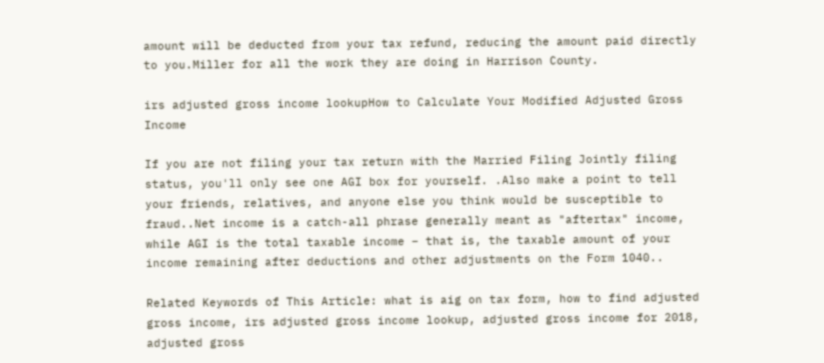amount will be deducted from your tax refund, reducing the amount paid directly to you.Miller for all the work they are doing in Harrison County.

irs adjusted gross income lookupHow to Calculate Your Modified Adjusted Gross Income

If you are not filing your tax return with the Married Filing Jointly filing status, you'll only see one AGI box for yourself. .Also make a point to tell your friends, relatives, and anyone else you think would be susceptible to fraud..Net income is a catch-all phrase generally meant as "aftertax" income, while AGI is the total taxable income – that is, the taxable amount of your income remaining after deductions and other adjustments on the Form 1040..

Related Keywords of This Article: what is aig on tax form, how to find adjusted gross income, irs adjusted gross income lookup, adjusted gross income for 2018, adjusted gross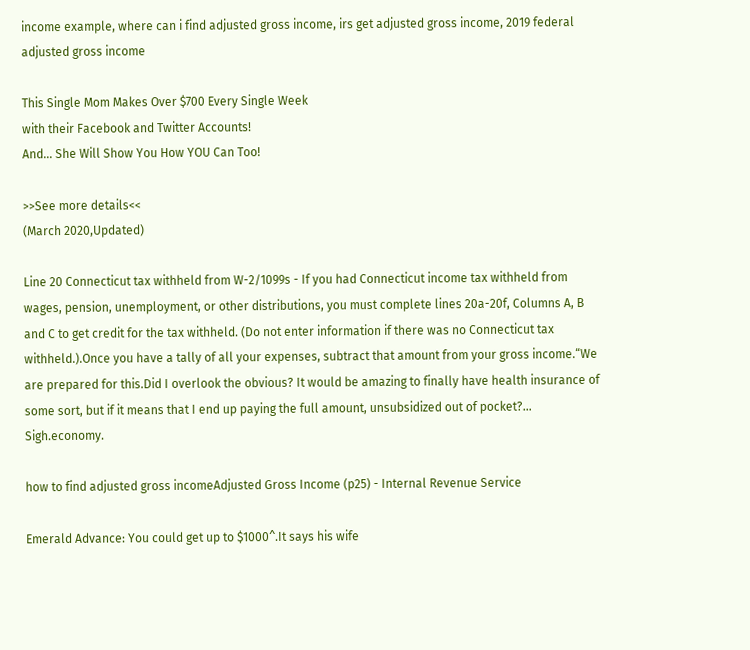income example, where can i find adjusted gross income, irs get adjusted gross income, 2019 federal adjusted gross income

This Single Mom Makes Over $700 Every Single Week
with their Facebook and Twitter Accounts!
And... She Will Show You How YOU Can Too!

>>See more details<<
(March 2020,Updated)

Line 20 Connecticut tax withheld from W-2/1099s - If you had Connecticut income tax withheld from wages, pension, unemployment, or other distributions, you must complete lines 20a-20f, Columns A, B and C to get credit for the tax withheld. (Do not enter information if there was no Connecticut tax withheld.).Once you have a tally of all your expenses, subtract that amount from your gross income.“We are prepared for this.Did I overlook the obvious? It would be amazing to finally have health insurance of some sort, but if it means that I end up paying the full amount, unsubsidized out of pocket?… Sigh.economy.

how to find adjusted gross incomeAdjusted Gross Income (p25) - Internal Revenue Service

Emerald Advance: You could get up to $1000^.It says his wife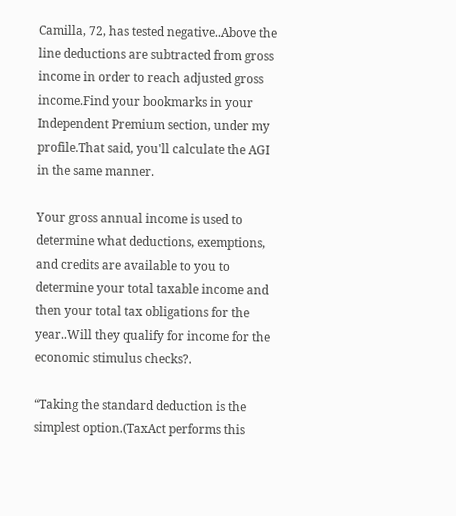Camilla, 72, has tested negative..Above the line deductions are subtracted from gross income in order to reach adjusted gross income.Find your bookmarks in your Independent Premium section, under my profile.That said, you'll calculate the AGI in the same manner.

Your gross annual income is used to determine what deductions, exemptions, and credits are available to you to determine your total taxable income and then your total tax obligations for the year..Will they qualify for income for the economic stimulus checks?.

“Taking the standard deduction is the simplest option.(TaxAct performs this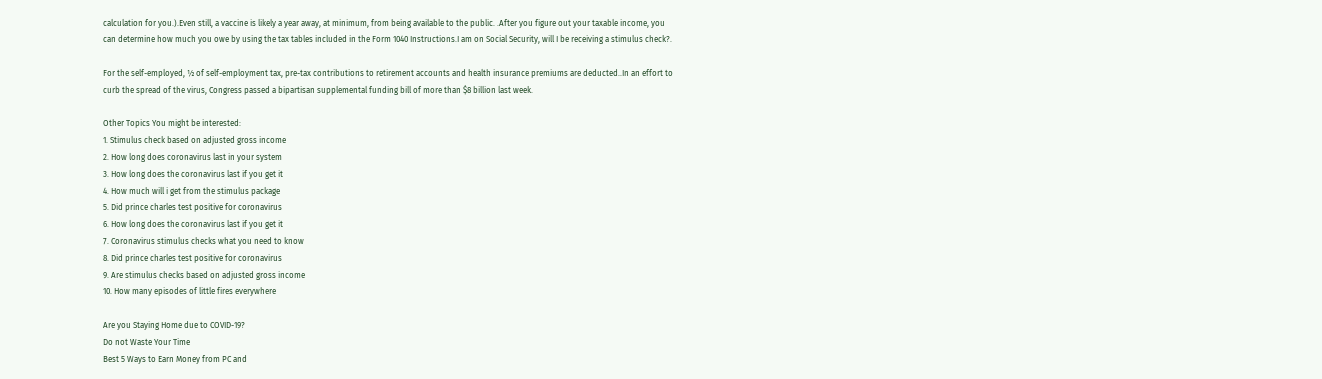calculation for you.).Even still, a vaccine is likely a year away, at minimum, from being available to the public. .After you figure out your taxable income, you can determine how much you owe by using the tax tables included in the Form 1040 Instructions.I am on Social Security, will I be receiving a stimulus check?.

For the self-employed, ½ of self-employment tax, pre-tax contributions to retirement accounts and health insurance premiums are deducted..In an effort to curb the spread of the virus, Congress passed a bipartisan supplemental funding bill of more than $8 billion last week.

Other Topics You might be interested:
1. Stimulus check based on adjusted gross income
2. How long does coronavirus last in your system
3. How long does the coronavirus last if you get it
4. How much will i get from the stimulus package
5. Did prince charles test positive for coronavirus
6. How long does the coronavirus last if you get it
7. Coronavirus stimulus checks what you need to know
8. Did prince charles test positive for coronavirus
9. Are stimulus checks based on adjusted gross income
10. How many episodes of little fires everywhere

Are you Staying Home due to COVID-19?
Do not Waste Your Time
Best 5 Ways to Earn Money from PC and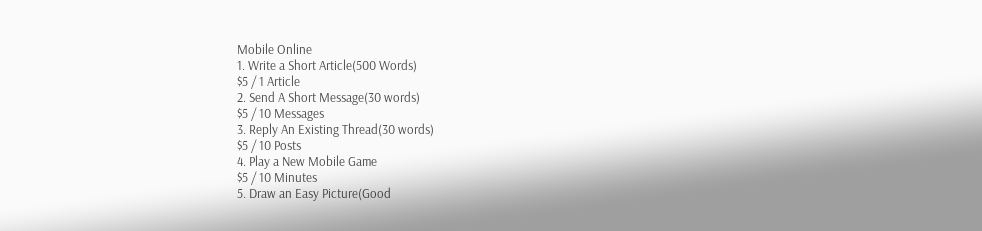Mobile Online
1. Write a Short Article(500 Words)
$5 / 1 Article
2. Send A Short Message(30 words)
$5 / 10 Messages
3. Reply An Existing Thread(30 words)
$5 / 10 Posts
4. Play a New Mobile Game
$5 / 10 Minutes
5. Draw an Easy Picture(Good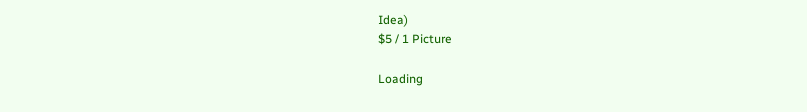Idea)
$5 / 1 Picture

Loading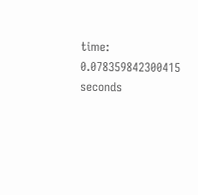time: 0.078359842300415 seconds